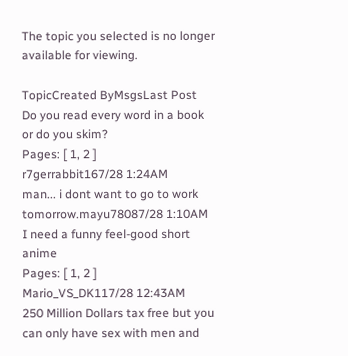The topic you selected is no longer available for viewing.

TopicCreated ByMsgsLast Post
Do you read every word in a book or do you skim?
Pages: [ 1, 2 ]
r7gerrabbit167/28 1:24AM
man... i dont want to go to work tomorrow.mayu78087/28 1:10AM
I need a funny feel-good short anime
Pages: [ 1, 2 ]
Mario_VS_DK117/28 12:43AM
250 Million Dollars tax free but you can only have sex with men and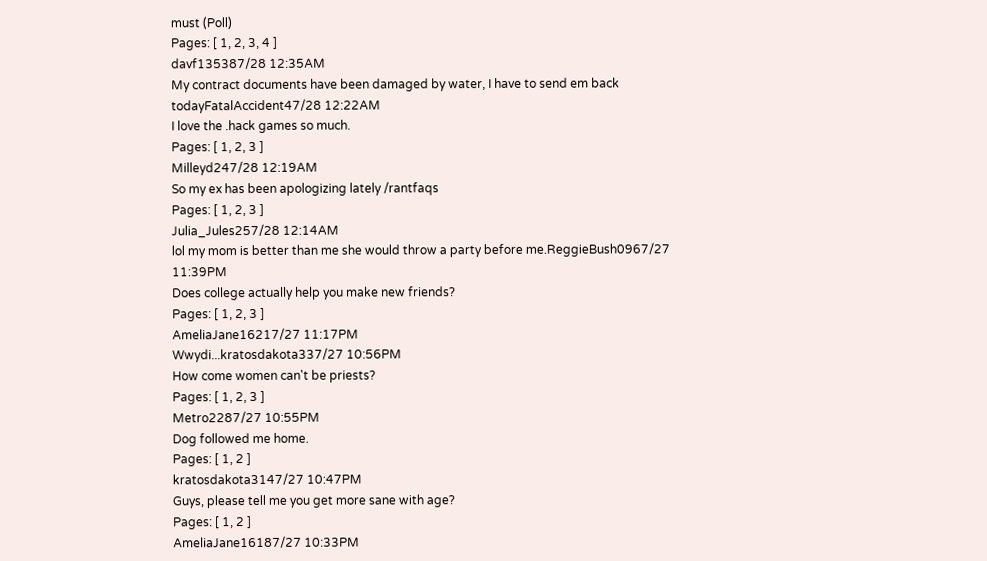must (Poll)
Pages: [ 1, 2, 3, 4 ]
davf135387/28 12:35AM
My contract documents have been damaged by water, I have to send em back todayFatalAccident47/28 12:22AM
I love the .hack games so much.
Pages: [ 1, 2, 3 ]
Milleyd247/28 12:19AM
So my ex has been apologizing lately /rantfaqs
Pages: [ 1, 2, 3 ]
Julia_Jules257/28 12:14AM
lol my mom is better than me she would throw a party before me.ReggieBush0967/27 11:39PM
Does college actually help you make new friends?
Pages: [ 1, 2, 3 ]
AmeliaJane16217/27 11:17PM
Wwydi...kratosdakota337/27 10:56PM
How come women can't be priests?
Pages: [ 1, 2, 3 ]
Metro2287/27 10:55PM
Dog followed me home.
Pages: [ 1, 2 ]
kratosdakota3147/27 10:47PM
Guys, please tell me you get more sane with age?
Pages: [ 1, 2 ]
AmeliaJane16187/27 10:33PM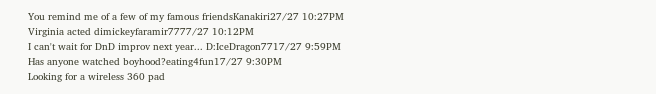You remind me of a few of my famous friendsKanakiri27/27 10:27PM
Virginia acted dimickeyfaramir7777/27 10:12PM
I can't wait for DnD improv next year... D:IceDragon7717/27 9:59PM
Has anyone watched boyhood?eating4fun17/27 9:30PM
Looking for a wireless 360 pad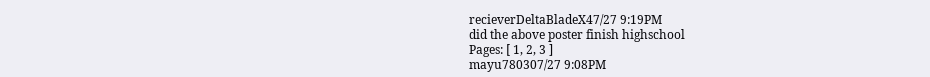recieverDeltaBladeX47/27 9:19PM
did the above poster finish highschool
Pages: [ 1, 2, 3 ]
mayu780307/27 9:08PM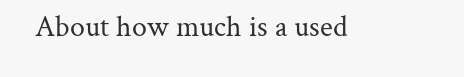About how much is a used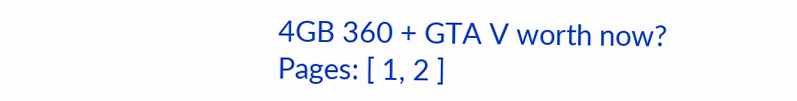4GB 360 + GTA V worth now?
Pages: [ 1, 2 ]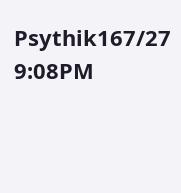Psythik167/27 9:08PM